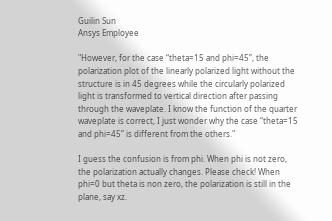Guilin Sun
Ansys Employee

"However, for the case “theta=15 and phi=45”, the polarization plot of the linearly polarized light without the structure is in 45 degrees while the circularly polarized light is transformed to vertical direction after passing through the waveplate. I know the function of the quarter waveplate is correct, I just wonder why the case “theta=15 and phi=45” is different from the others."

I guess the confusion is from phi. When phi is not zero, the polarization actually changes. Please check! When phi=0 but theta is non zero, the polarization is still in the plane, say xz.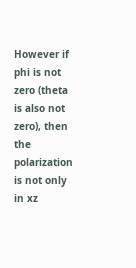However if phi is not zero (theta is also not zero), then the polarization is not only in xz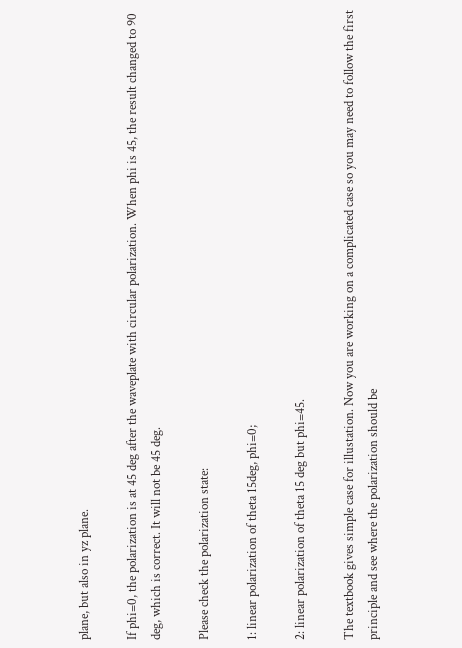plane, but also in yz plane.

If phi=0, the polarization is at 45 deg after the waveplate with circular polarization. When phi is 45, the result changed to 90 deg, which is correct. It will not be 45 deg.

Please check the polarization state:

1: linear polarization of theta 15deg, phi=0;

2: linear polarization of theta 15 deg but phi=45.

The textbook gives simple case for illustation. Now you are working on a complicated case so you may need to follow the first principle and see where the polarization should be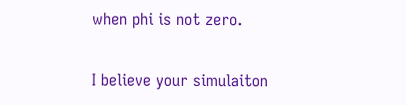when phi is not zero.

I believe your simulaiton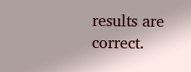results are correct.